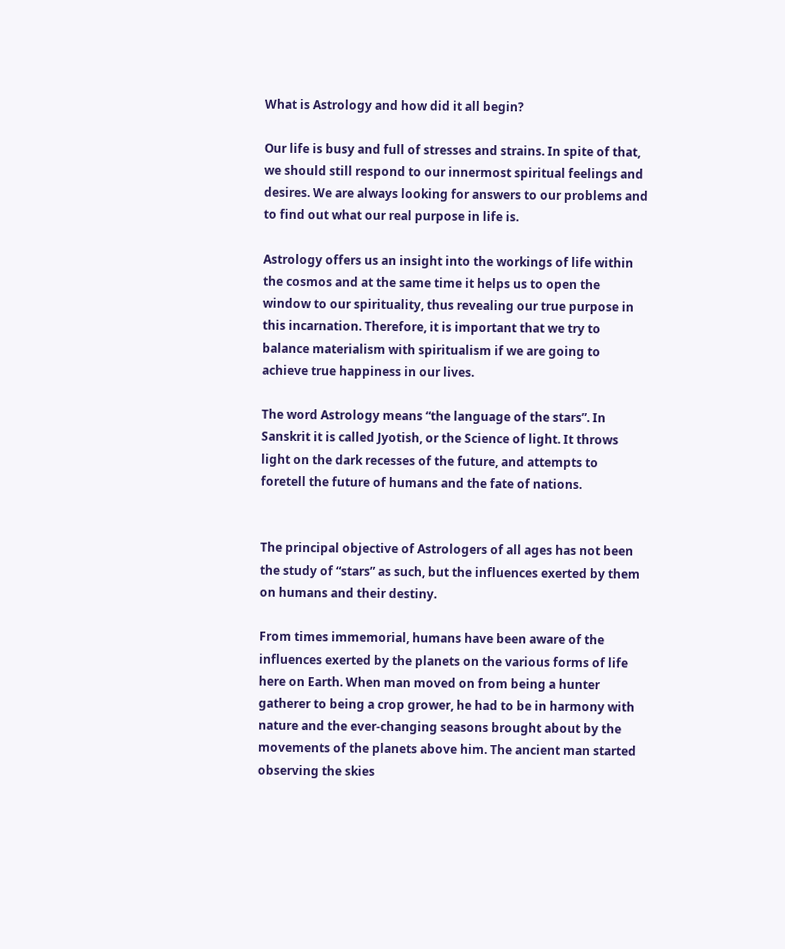What is Astrology and how did it all begin?

Our life is busy and full of stresses and strains. In spite of that, we should still respond to our innermost spiritual feelings and desires. We are always looking for answers to our problems and to find out what our real purpose in life is.

Astrology offers us an insight into the workings of life within the cosmos and at the same time it helps us to open the window to our spirituality, thus revealing our true purpose in this incarnation. Therefore, it is important that we try to balance materialism with spiritualism if we are going to achieve true happiness in our lives.

The word Astrology means “the language of the stars”. In Sanskrit it is called Jyotish, or the Science of light. It throws light on the dark recesses of the future, and attempts to foretell the future of humans and the fate of nations.


The principal objective of Astrologers of all ages has not been the study of “stars” as such, but the influences exerted by them on humans and their destiny.

From times immemorial, humans have been aware of the influences exerted by the planets on the various forms of life here on Earth. When man moved on from being a hunter gatherer to being a crop grower, he had to be in harmony with nature and the ever-changing seasons brought about by the movements of the planets above him. The ancient man started observing the skies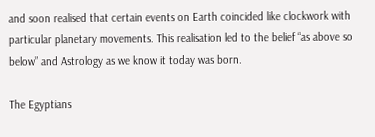and soon realised that certain events on Earth coincided like clockwork with particular planetary movements. This realisation led to the belief “as above so below” and Astrology as we know it today was born.

The Egyptians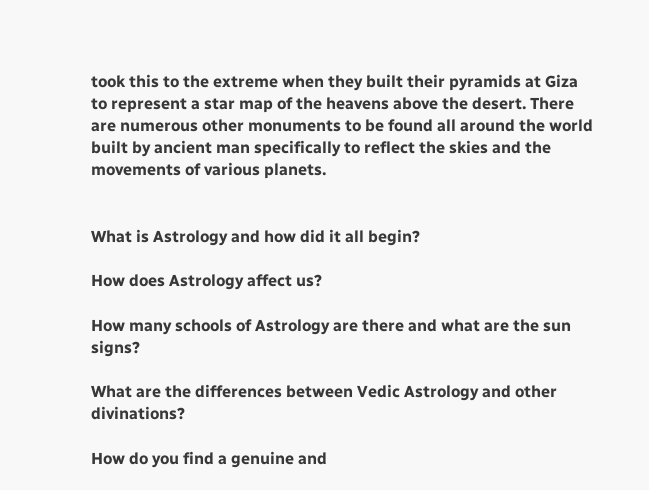took this to the extreme when they built their pyramids at Giza to represent a star map of the heavens above the desert. There are numerous other monuments to be found all around the world built by ancient man specifically to reflect the skies and the movements of various planets.


What is Astrology and how did it all begin?

How does Astrology affect us?

How many schools of Astrology are there and what are the sun signs?

What are the differences between Vedic Astrology and other divinations?

How do you find a genuine and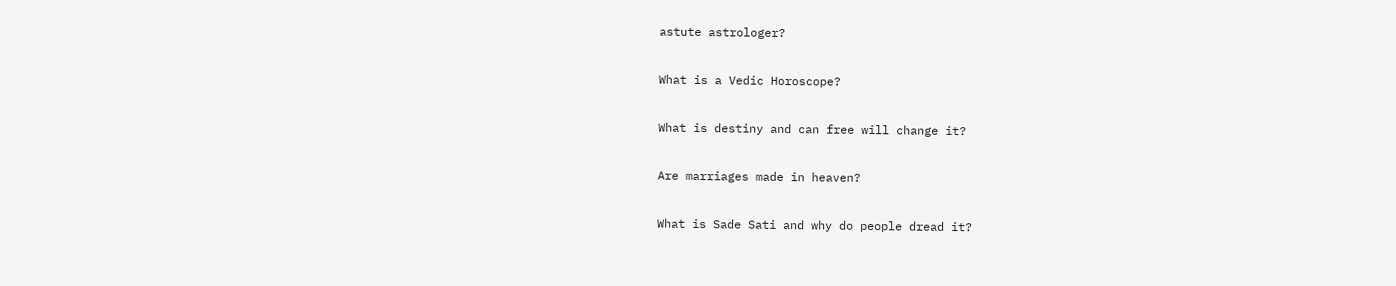astute astrologer?

What is a Vedic Horoscope?

What is destiny and can free will change it?

Are marriages made in heaven?

What is Sade Sati and why do people dread it?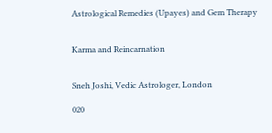Astrological Remedies (Upayes) and Gem Therapy


Karma and Reincarnation


Sneh Joshi, Vedic Astrologer, London

020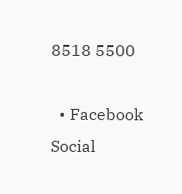8518 5500

  • Facebook Social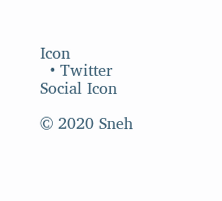Icon
  • Twitter Social Icon

© 2020 Sneh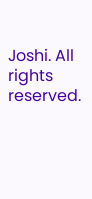Joshi. All rights reserved.